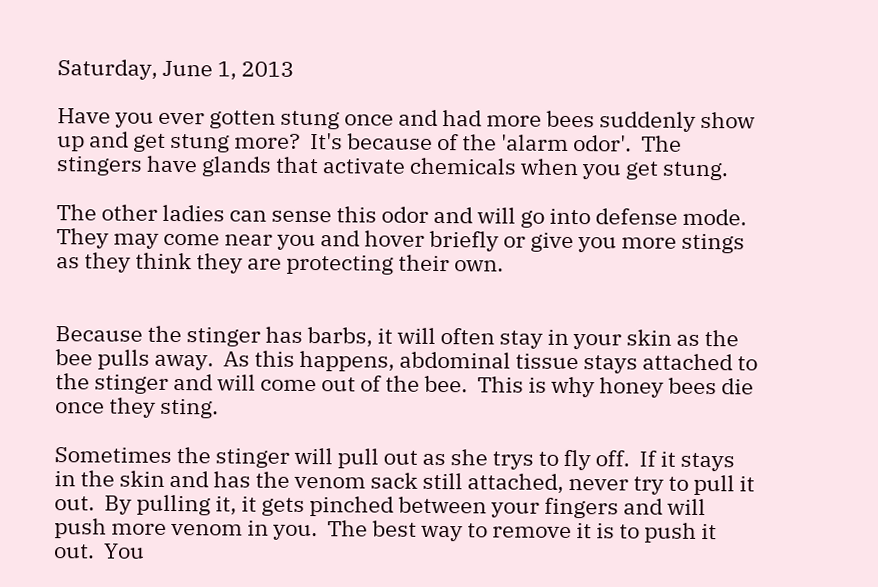Saturday, June 1, 2013

Have you ever gotten stung once and had more bees suddenly show up and get stung more?  It's because of the 'alarm odor'.  The stingers have glands that activate chemicals when you get stung.

The other ladies can sense this odor and will go into defense mode.  They may come near you and hover briefly or give you more stings as they think they are protecting their own.


Because the stinger has barbs, it will often stay in your skin as the bee pulls away.  As this happens, abdominal tissue stays attached to the stinger and will come out of the bee.  This is why honey bees die once they sting.

Sometimes the stinger will pull out as she trys to fly off.  If it stays in the skin and has the venom sack still attached, never try to pull it out.  By pulling it, it gets pinched between your fingers and will push more venom in you.  The best way to remove it is to push it out.  You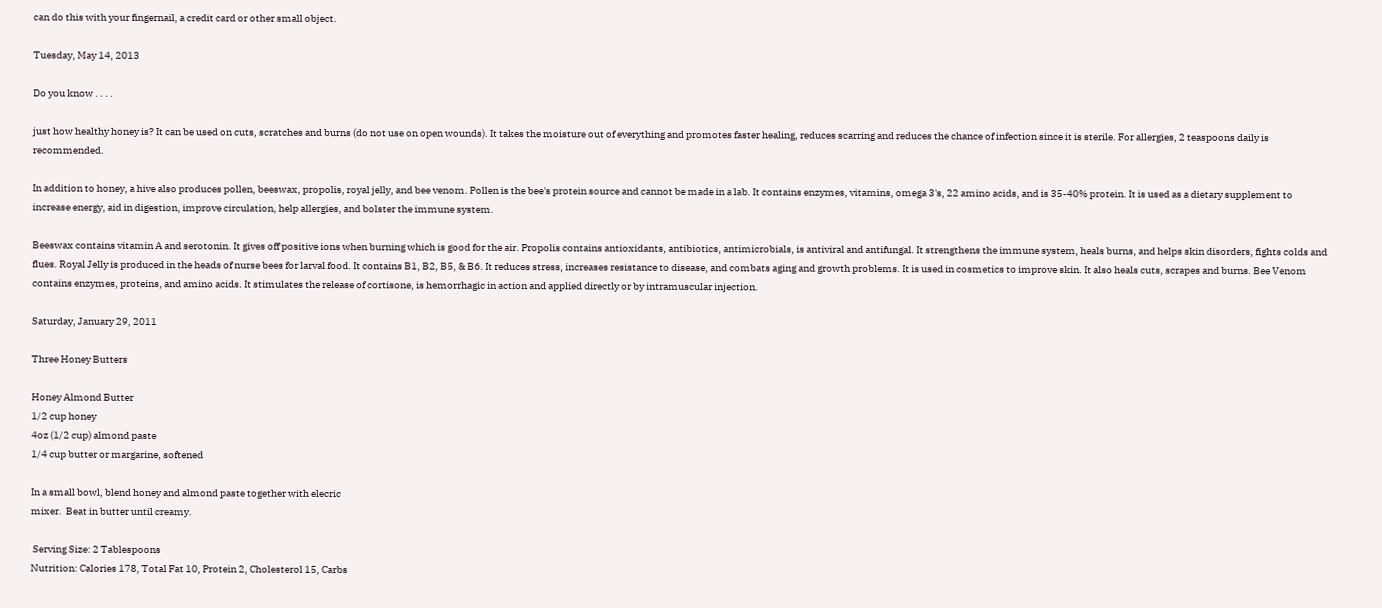can do this with your fingernail, a credit card or other small object.

Tuesday, May 14, 2013

Do you know . . . .

just how healthy honey is? It can be used on cuts, scratches and burns (do not use on open wounds). It takes the moisture out of everything and promotes faster healing, reduces scarring and reduces the chance of infection since it is sterile. For allergies, 2 teaspoons daily is recommended.

In addition to honey, a hive also produces pollen, beeswax, propolis, royal jelly, and bee venom. Pollen is the bee's protein source and cannot be made in a lab. It contains enzymes, vitamins, omega 3's, 22 amino acids, and is 35-40% protein. It is used as a dietary supplement to increase energy, aid in digestion, improve circulation, help allergies, and bolster the immune system.

Beeswax contains vitamin A and serotonin. It gives off positive ions when burning which is good for the air. Propolis contains antioxidants, antibiotics, antimicrobials, is antiviral and antifungal. It strengthens the immune system, heals burns, and helps skin disorders, fights colds and flues. Royal Jelly is produced in the heads of nurse bees for larval food. It contains B1, B2, B5, & B6. It reduces stress, increases resistance to disease, and combats aging and growth problems. It is used in cosmetics to improve skin. It also heals cuts, scrapes and burns. Bee Venom contains enzymes, proteins, and amino acids. It stimulates the release of cortisone, is hemorrhagic in action and applied directly or by intramuscular injection.

Saturday, January 29, 2011

Three Honey Butters

Honey Almond Butter
1/2 cup honey
4oz (1/2 cup) almond paste
1/4 cup butter or margarine, softened

In a small bowl, blend honey and almond paste together with elecric
mixer.  Beat in butter until creamy.

 Serving Size: 2 Tablespoons
Nutrition: Calories 178, Total Fat 10, Protein 2, Cholesterol 15, Carbs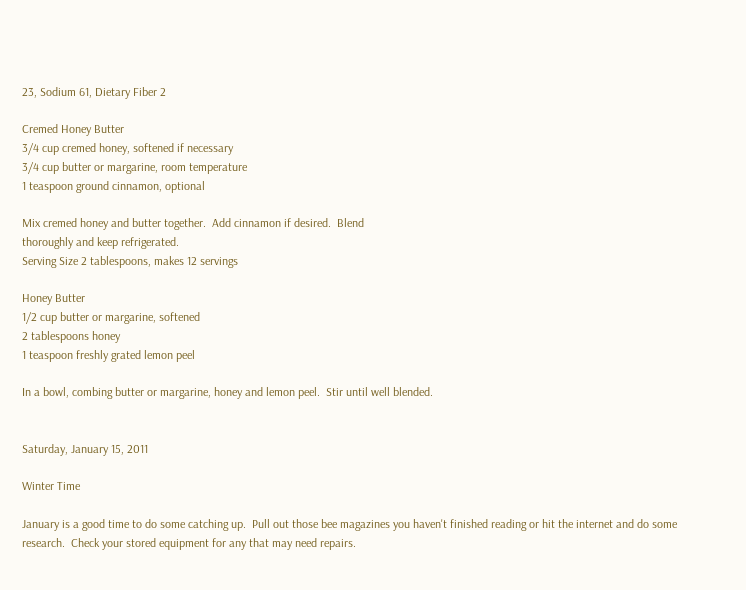23, Sodium 61, Dietary Fiber 2

Cremed Honey Butter
3/4 cup cremed honey, softened if necessary
3/4 cup butter or margarine, room temperature
1 teaspoon ground cinnamon, optional

Mix cremed honey and butter together.  Add cinnamon if desired.  Blend
thoroughly and keep refrigerated.
Serving Size 2 tablespoons, makes 12 servings

Honey Butter
1/2 cup butter or margarine, softened
2 tablespoons honey
1 teaspoon freshly grated lemon peel

In a bowl, combing butter or margarine, honey and lemon peel.  Stir until well blended.


Saturday, January 15, 2011

Winter Time

January is a good time to do some catching up.  Pull out those bee magazines you haven't finished reading or hit the internet and do some research.  Check your stored equipment for any that may need repairs.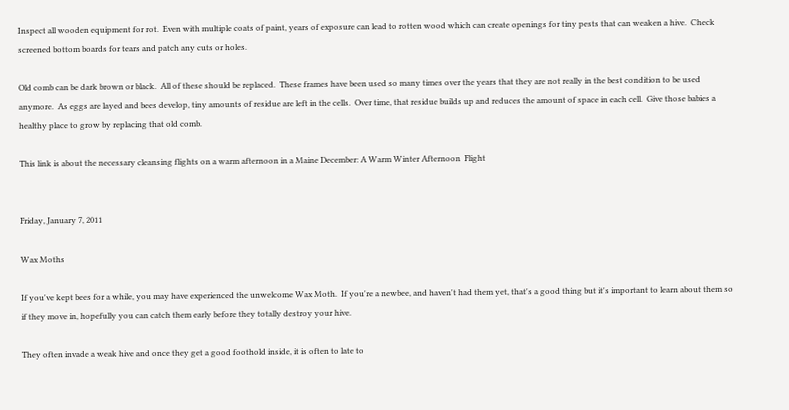Inspect all wooden equipment for rot.  Even with multiple coats of paint, years of exposure can lead to rotten wood which can create openings for tiny pests that can weaken a hive.  Check screened bottom boards for tears and patch any cuts or holes.

Old comb can be dark brown or black.  All of these should be replaced.  These frames have been used so many times over the years that they are not really in the best condition to be used anymore.  As eggs are layed and bees develop, tiny amounts of residue are left in the cells.  Over time, that residue builds up and reduces the amount of space in each cell.  Give those babies a healthy place to grow by replacing that old comb.

This link is about the necessary cleansing flights on a warm afternoon in a Maine December: A Warm Winter Afternoon  Flight


Friday, January 7, 2011

Wax Moths

If you've kept bees for a while, you may have experienced the unwelcome Wax Moth.  If you're a newbee, and haven't had them yet, that's a good thing but it's important to learn about them so if they move in, hopefully you can catch them early before they totally destroy your hive.

They often invade a weak hive and once they get a good foothold inside, it is often to late to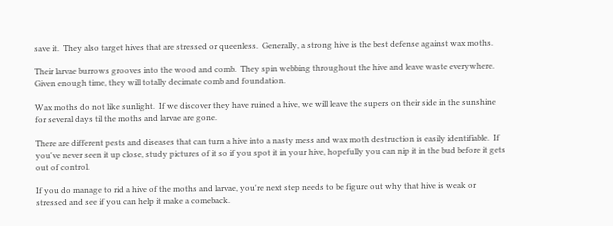save it.  They also target hives that are stressed or queenless.  Generally, a strong hive is the best defense against wax moths.

Their larvae burrows grooves into the wood and comb.  They spin webbing throughout the hive and leave waste everywhere.  Given enough time, they will totally decimate comb and foundation.

Wax moths do not like sunlight.  If we discover they have ruined a hive, we will leave the supers on their side in the sunshine for several days til the moths and larvae are gone.

There are different pests and diseases that can turn a hive into a nasty mess and wax moth destruction is easily identifiable.  If you've never seen it up close, study pictures of it so if you spot it in your hive, hopefully you can nip it in the bud before it gets out of control.

If you do manage to rid a hive of the moths and larvae, you're next step needs to be figure out why that hive is weak or stressed and see if you can help it make a comeback.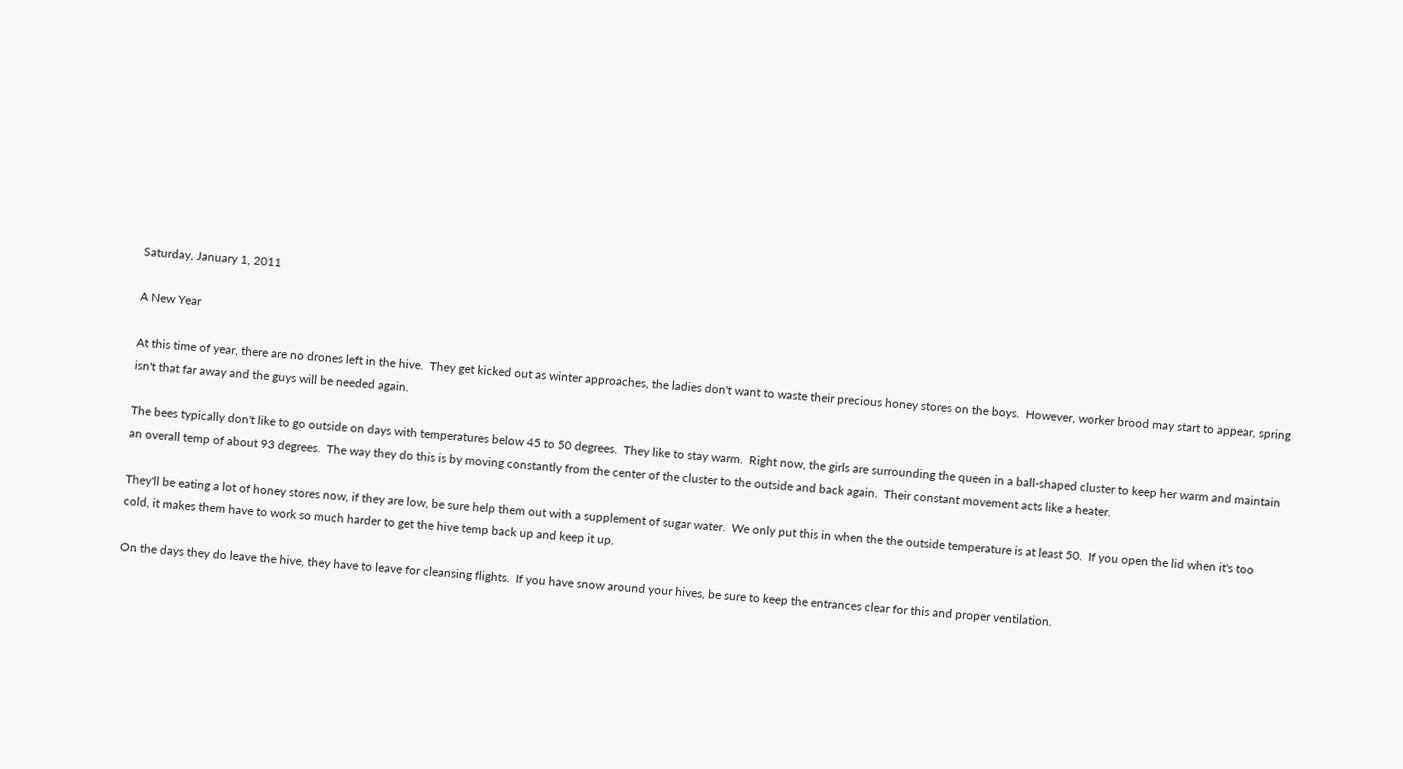Saturday, January 1, 2011

A New Year

At this time of year, there are no drones left in the hive.  They get kicked out as winter approaches, the ladies don't want to waste their precious honey stores on the boys.  However, worker brood may start to appear, spring isn't that far away and the guys will be needed again.

The bees typically don't like to go outside on days with temperatures below 45 to 50 degrees.  They like to stay warm.  Right now, the girls are surrounding the queen in a ball-shaped cluster to keep her warm and maintain an overall temp of about 93 degrees.  The way they do this is by moving constantly from the center of the cluster to the outside and back again.  Their constant movement acts like a heater.

They'll be eating a lot of honey stores now, if they are low, be sure help them out with a supplement of sugar water.  We only put this in when the the outside temperature is at least 50.  If you open the lid when it's too cold, it makes them have to work so much harder to get the hive temp back up and keep it up.

On the days they do leave the hive, they have to leave for cleansing flights.  If you have snow around your hives, be sure to keep the entrances clear for this and proper ventilation.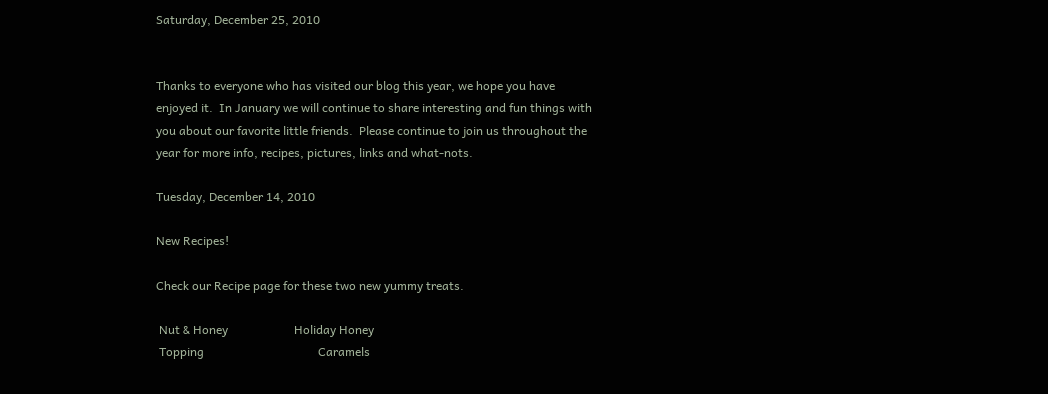Saturday, December 25, 2010


Thanks to everyone who has visited our blog this year, we hope you have enjoyed it.  In January we will continue to share interesting and fun things with you about our favorite little friends.  Please continue to join us throughout the year for more info, recipes, pictures, links and what-nots.

Tuesday, December 14, 2010

New Recipes!

Check our Recipe page for these two new yummy treats.

 Nut & Honey                      Holiday Honey
 Topping                                      Caramels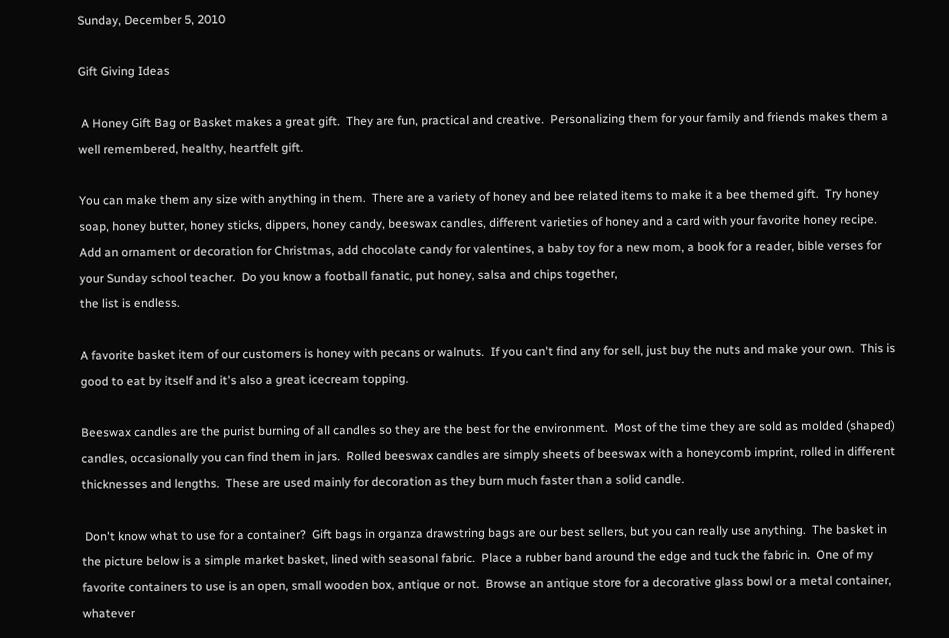Sunday, December 5, 2010

Gift Giving Ideas

 A Honey Gift Bag or Basket makes a great gift.  They are fun, practical and creative.  Personalizing them for your family and friends makes them a well remembered, healthy, heartfelt gift.

You can make them any size with anything in them.  There are a variety of honey and bee related items to make it a bee themed gift.  Try honey soap, honey butter, honey sticks, dippers, honey candy, beeswax candles, different varieties of honey and a card with your favorite honey recipe.  Add an ornament or decoration for Christmas, add chocolate candy for valentines, a baby toy for a new mom, a book for a reader, bible verses for your Sunday school teacher.  Do you know a football fanatic, put honey, salsa and chips together,
the list is endless.

A favorite basket item of our customers is honey with pecans or walnuts.  If you can't find any for sell, just buy the nuts and make your own.  This is good to eat by itself and it's also a great icecream topping.

Beeswax candles are the purist burning of all candles so they are the best for the environment.  Most of the time they are sold as molded (shaped) candles, occasionally you can find them in jars.  Rolled beeswax candles are simply sheets of beeswax with a honeycomb imprint, rolled in different thicknesses and lengths.  These are used mainly for decoration as they burn much faster than a solid candle.

 Don't know what to use for a container?  Gift bags in organza drawstring bags are our best sellers, but you can really use anything.  The basket in the picture below is a simple market basket, lined with seasonal fabric.  Place a rubber band around the edge and tuck the fabric in.  One of my favorite containers to use is an open, small wooden box, antique or not.  Browse an antique store for a decorative glass bowl or a metal container, whatever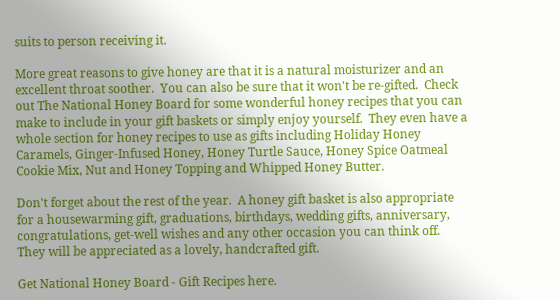suits to person receiving it.

More great reasons to give honey are that it is a natural moisturizer and an excellent throat soother.  You can also be sure that it won't be re-gifted.  Check out The National Honey Board for some wonderful honey recipes that you can make to include in your gift baskets or simply enjoy yourself.  They even have a whole section for honey recipes to use as gifts including Holiday Honey Caramels, Ginger-Infused Honey, Honey Turtle Sauce, Honey Spice Oatmeal Cookie Mix, Nut and Honey Topping and Whipped Honey Butter.

Don't forget about the rest of the year.  A honey gift basket is also appropriate for a housewarming gift, graduations, birthdays, wedding gifts, anniversary, congratulations, get-well wishes and any other occasion you can think off.  They will be appreciated as a lovely, handcrafted gift.

Get National Honey Board - Gift Recipes here.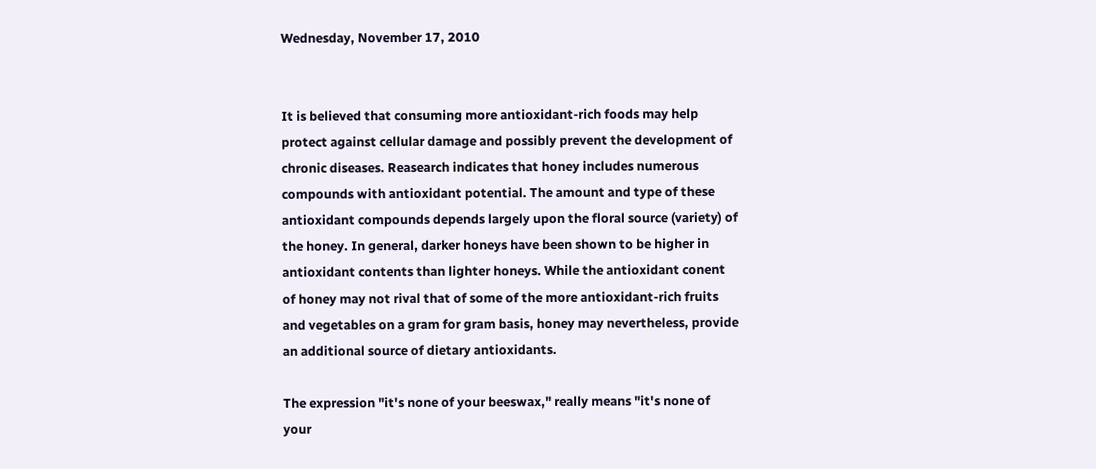Wednesday, November 17, 2010


It is believed that consuming more antioxidant-rich foods may help protect against cellular damage and possibly prevent the development of chronic diseases. Reasearch indicates that honey includes numerous compounds with antioxidant potential. The amount and type of these antioxidant compounds depends largely upon the floral source (variety) of the honey. In general, darker honeys have been shown to be higher in antioxidant contents than lighter honeys. While the antioxidant conent of honey may not rival that of some of the more antioxidant-rich fruits and vegetables on a gram for gram basis, honey may nevertheless, provide an additional source of dietary antioxidants.

The expression "it's none of your beeswax," really means "it's none of your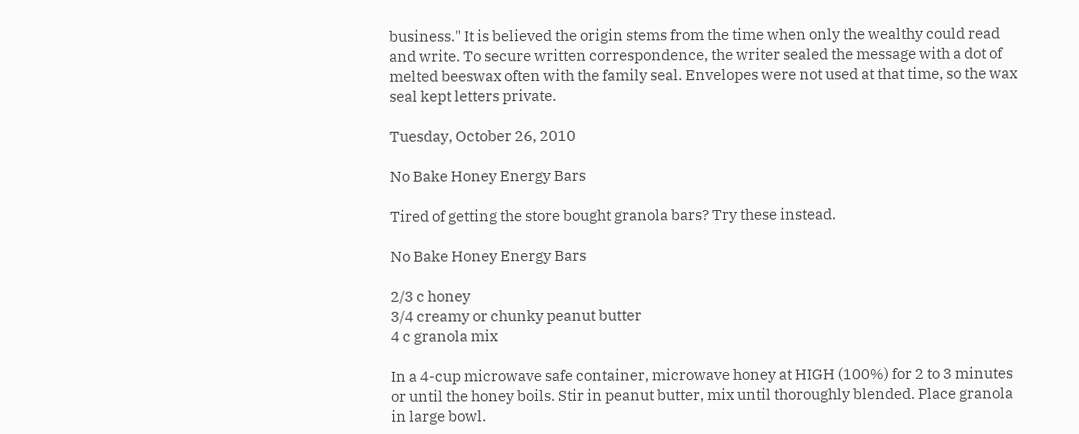business." It is believed the origin stems from the time when only the wealthy could read and write. To secure written correspondence, the writer sealed the message with a dot of melted beeswax often with the family seal. Envelopes were not used at that time, so the wax seal kept letters private.

Tuesday, October 26, 2010

No Bake Honey Energy Bars

Tired of getting the store bought granola bars? Try these instead.

No Bake Honey Energy Bars

2/3 c honey
3/4 creamy or chunky peanut butter
4 c granola mix

In a 4-cup microwave safe container, microwave honey at HIGH (100%) for 2 to 3 minutes or until the honey boils. Stir in peanut butter, mix until thoroughly blended. Place granola in large bowl.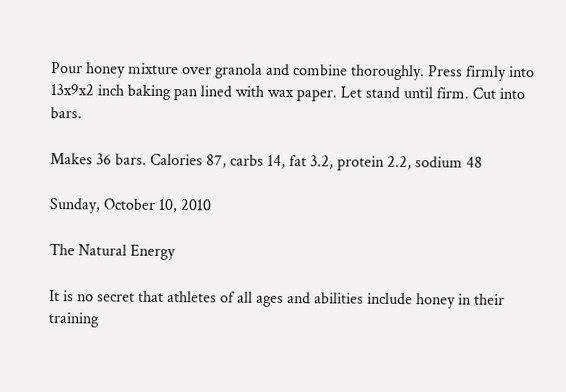Pour honey mixture over granola and combine thoroughly. Press firmly into 13x9x2 inch baking pan lined with wax paper. Let stand until firm. Cut into bars.

Makes 36 bars. Calories 87, carbs 14, fat 3.2, protein 2.2, sodium 48

Sunday, October 10, 2010

The Natural Energy

It is no secret that athletes of all ages and abilities include honey in their training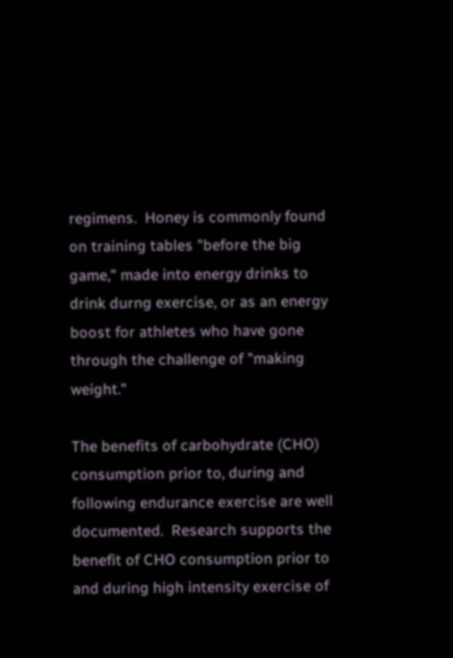regimens.  Honey is commonly found on training tables "before the big game," made into energy drinks to drink durng exercise, or as an energy boost for athletes who have gone through the challenge of "making weight."

The benefits of carbohydrate (CHO) consumption prior to, during and following endurance exercise are well documented.  Research supports the benefit of CHO consumption prior to and during high intensity exercise of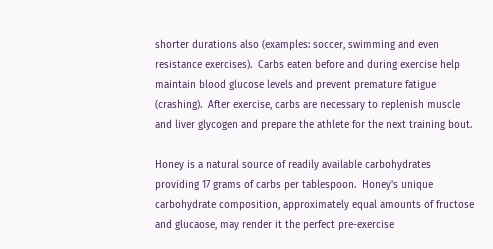shorter durations also (examples: soccer, swimming and even resistance exercises).  Carbs eaten before and during exercise help maintain blood glucose levels and prevent premature fatigue (crashing).  After exercise, carbs are necessary to replenish muscle and liver glycogen and prepare the athlete for the next training bout.

Honey is a natural source of readily available carbohydrates providing 17 grams of carbs per tablespoon.  Honey's unique carbohydrate composition, approximately equal amounts of fructose and glucaose, may render it the perfect pre-exercise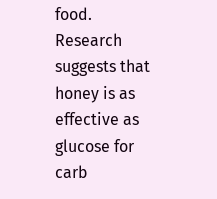food.  Research suggests that honey is as effective as glucose for carb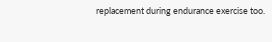replacement during endurance exercise too.